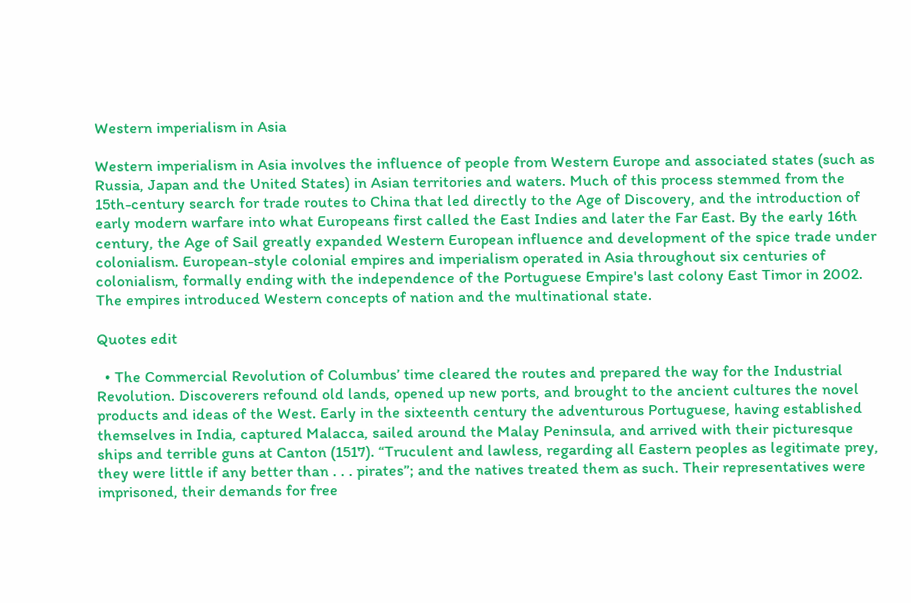Western imperialism in Asia

Western imperialism in Asia involves the influence of people from Western Europe and associated states (such as Russia, Japan and the United States) in Asian territories and waters. Much of this process stemmed from the 15th-century search for trade routes to China that led directly to the Age of Discovery, and the introduction of early modern warfare into what Europeans first called the East Indies and later the Far East. By the early 16th century, the Age of Sail greatly expanded Western European influence and development of the spice trade under colonialism. European-style colonial empires and imperialism operated in Asia throughout six centuries of colonialism, formally ending with the independence of the Portuguese Empire's last colony East Timor in 2002. The empires introduced Western concepts of nation and the multinational state.

Quotes edit

  • The Commercial Revolution of Columbus’ time cleared the routes and prepared the way for the Industrial Revolution. Discoverers refound old lands, opened up new ports, and brought to the ancient cultures the novel products and ideas of the West. Early in the sixteenth century the adventurous Portuguese, having established themselves in India, captured Malacca, sailed around the Malay Peninsula, and arrived with their picturesque ships and terrible guns at Canton (1517). “Truculent and lawless, regarding all Eastern peoples as legitimate prey, they were little if any better than . . . pirates”; and the natives treated them as such. Their representatives were imprisoned, their demands for free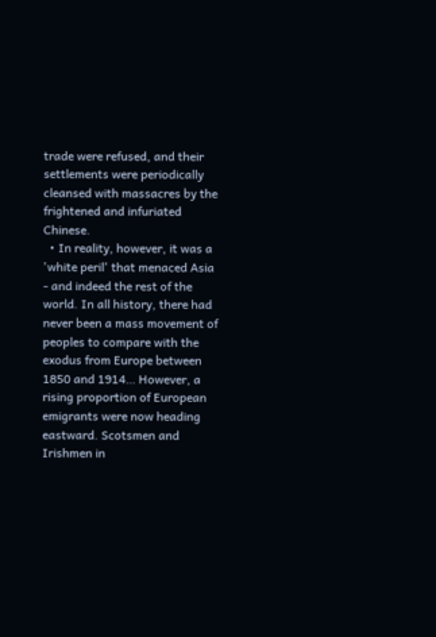trade were refused, and their settlements were periodically cleansed with massacres by the frightened and infuriated Chinese.
  • In reality, however, it was a 'white peril' that menaced Asia - and indeed the rest of the world. In all history, there had never been a mass movement of peoples to compare with the exodus from Europe between 1850 and 1914… However, a rising proportion of European emigrants were now heading eastward. Scotsmen and Irishmen in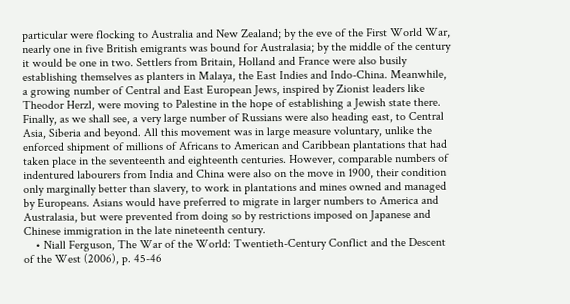particular were flocking to Australia and New Zealand; by the eve of the First World War, nearly one in five British emigrants was bound for Australasia; by the middle of the century it would be one in two. Settlers from Britain, Holland and France were also busily establishing themselves as planters in Malaya, the East Indies and Indo-China. Meanwhile, a growing number of Central and East European Jews, inspired by Zionist leaders like Theodor Herzl, were moving to Palestine in the hope of establishing a Jewish state there. Finally, as we shall see, a very large number of Russians were also heading east, to Central Asia, Siberia and beyond. All this movement was in large measure voluntary, unlike the enforced shipment of millions of Africans to American and Caribbean plantations that had taken place in the seventeenth and eighteenth centuries. However, comparable numbers of indentured labourers from India and China were also on the move in 1900, their condition only marginally better than slavery, to work in plantations and mines owned and managed by Europeans. Asians would have preferred to migrate in larger numbers to America and Australasia, but were prevented from doing so by restrictions imposed on Japanese and Chinese immigration in the late nineteenth century.
    • Niall Ferguson, The War of the World: Twentieth-Century Conflict and the Descent of the West (2006), p. 45-46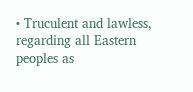• Truculent and lawless, regarding all Eastern peoples as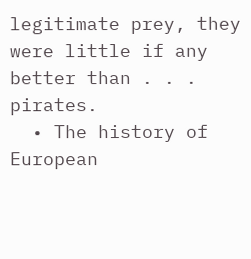legitimate prey, they were little if any better than . . . pirates.
  • The history of European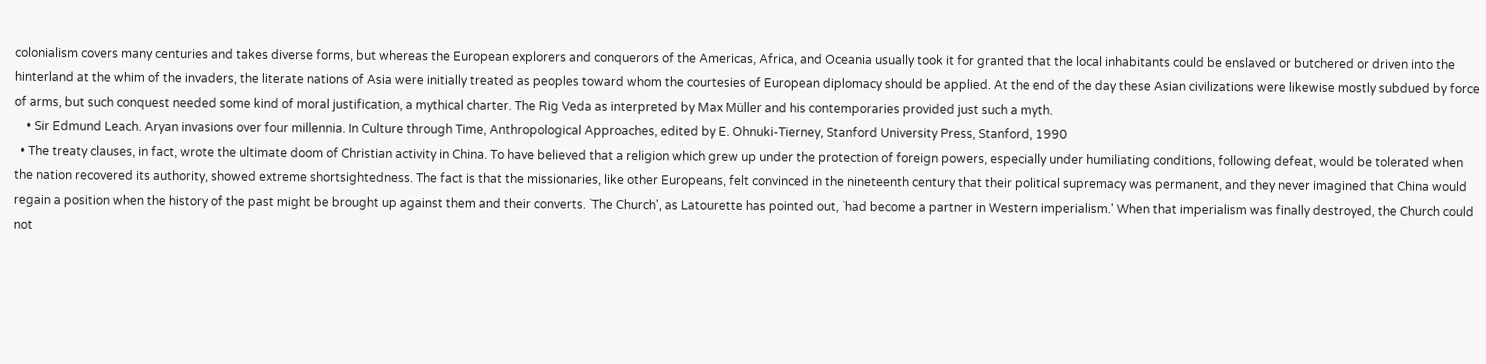colonialism covers many centuries and takes diverse forms, but whereas the European explorers and conquerors of the Americas, Africa, and Oceania usually took it for granted that the local inhabitants could be enslaved or butchered or driven into the hinterland at the whim of the invaders, the literate nations of Asia were initially treated as peoples toward whom the courtesies of European diplomacy should be applied. At the end of the day these Asian civilizations were likewise mostly subdued by force of arms, but such conquest needed some kind of moral justification, a mythical charter. The Rig Veda as interpreted by Max Müller and his contemporaries provided just such a myth.
    • Sir Edmund Leach. Aryan invasions over four millennia. In Culture through Time, Anthropological Approaches, edited by E. Ohnuki-Tierney, Stanford University Press, Stanford, 1990
  • The treaty clauses, in fact, wrote the ultimate doom of Christian activity in China. To have believed that a religion which grew up under the protection of foreign powers, especially under humiliating conditions, following defeat, would be tolerated when the nation recovered its authority, showed extreme shortsightedness. The fact is that the missionaries, like other Europeans, felt convinced in the nineteenth century that their political supremacy was permanent, and they never imagined that China would regain a position when the history of the past might be brought up against them and their converts. `The Church', as Latourette has pointed out, `had become a partner in Western imperialism.' When that imperialism was finally destroyed, the Church could not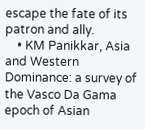escape the fate of its patron and ally.
    • KM Panikkar, Asia and Western Dominance: a survey of the Vasco Da Gama epoch of Asian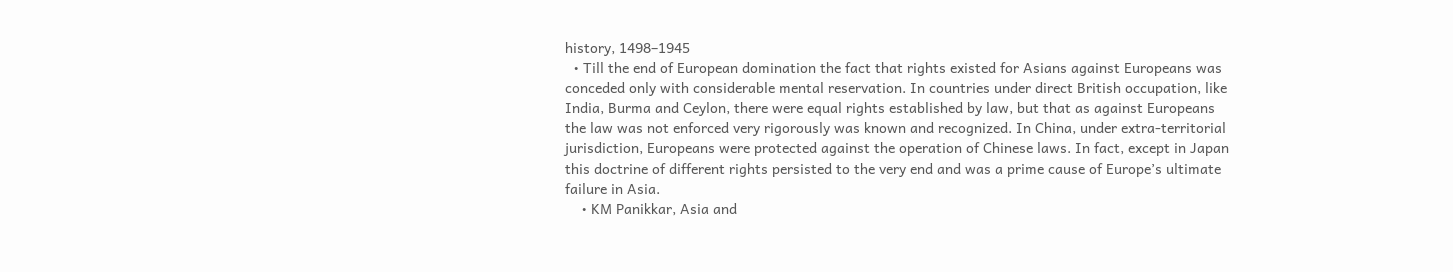history, 1498–1945
  • Till the end of European domination the fact that rights existed for Asians against Europeans was conceded only with considerable mental reservation. In countries under direct British occupation, like India, Burma and Ceylon, there were equal rights established by law, but that as against Europeans the law was not enforced very rigorously was known and recognized. In China, under extra‑territorial jurisdiction, Europeans were protected against the operation of Chinese laws. In fact, except in Japan this doctrine of different rights persisted to the very end and was a prime cause of Europe’s ultimate failure in Asia.
    • KM Panikkar, Asia and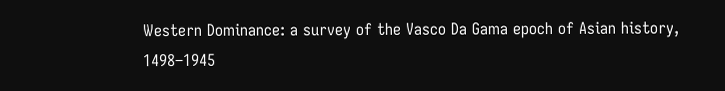Western Dominance: a survey of the Vasco Da Gama epoch of Asian history, 1498–1945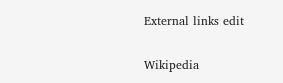External links edit

Wikipedia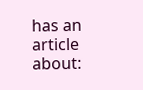has an article about: